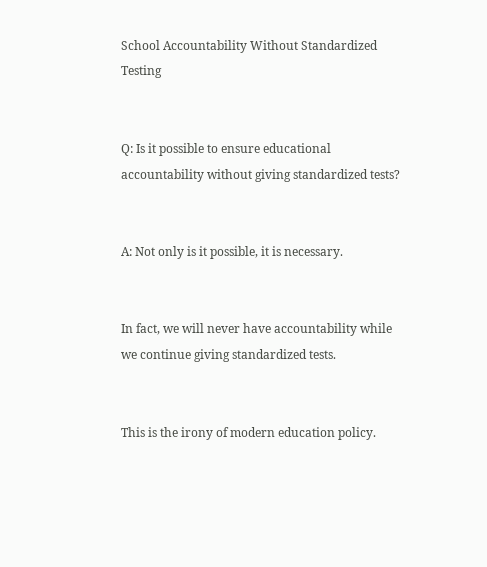School Accountability Without Standardized Testing


Q: Is it possible to ensure educational accountability without giving standardized tests?


A: Not only is it possible, it is necessary.


In fact, we will never have accountability while we continue giving standardized tests.


This is the irony of modern education policy.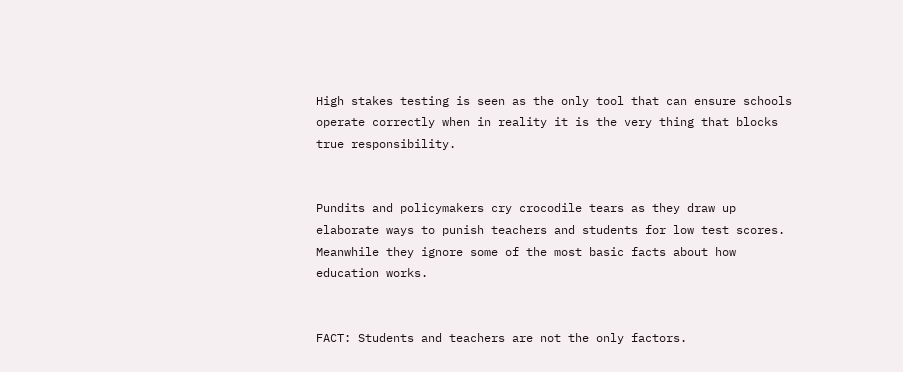High stakes testing is seen as the only tool that can ensure schools operate correctly when in reality it is the very thing that blocks true responsibility.


Pundits and policymakers cry crocodile tears as they draw up elaborate ways to punish teachers and students for low test scores. Meanwhile they ignore some of the most basic facts about how education works.


FACT: Students and teachers are not the only factors.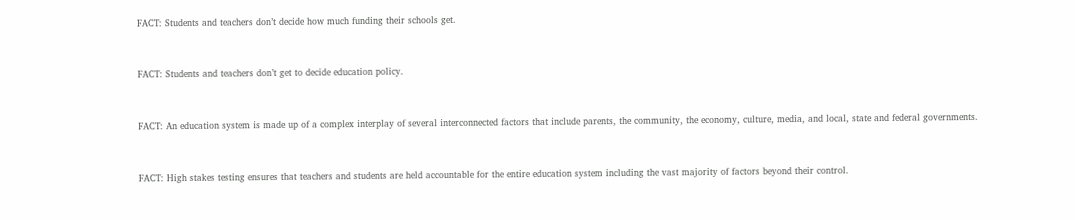FACT: Students and teachers don’t decide how much funding their schools get.


FACT: Students and teachers don’t get to decide education policy.


FACT: An education system is made up of a complex interplay of several interconnected factors that include parents, the community, the economy, culture, media, and local, state and federal governments.


FACT: High stakes testing ensures that teachers and students are held accountable for the entire education system including the vast majority of factors beyond their control.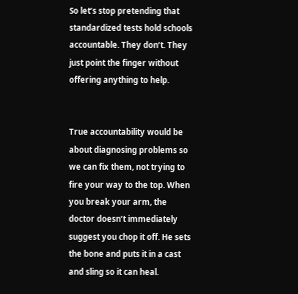So let’s stop pretending that standardized tests hold schools accountable. They don’t. They just point the finger without offering anything to help.


True accountability would be about diagnosing problems so we can fix them, not trying to fire your way to the top. When you break your arm, the doctor doesn’t immediately suggest you chop it off. He sets the bone and puts it in a cast and sling so it can heal.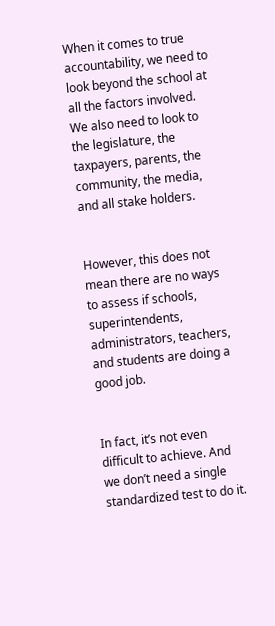When it comes to true accountability, we need to look beyond the school at all the factors involved. We also need to look to the legislature, the taxpayers, parents, the community, the media, and all stake holders.


However, this does not mean there are no ways to assess if schools, superintendents, administrators, teachers, and students are doing a good job.


In fact, it’s not even difficult to achieve. And we don’t need a single standardized test to do it.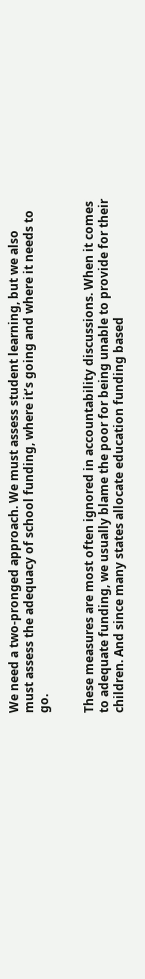We need a two-pronged approach. We must assess student learning, but we also must assess the adequacy of school funding, where it’s going and where it needs to go.


These measures are most often ignored in accountability discussions. When it comes to adequate funding, we usually blame the poor for being unable to provide for their children. And since many states allocate education funding based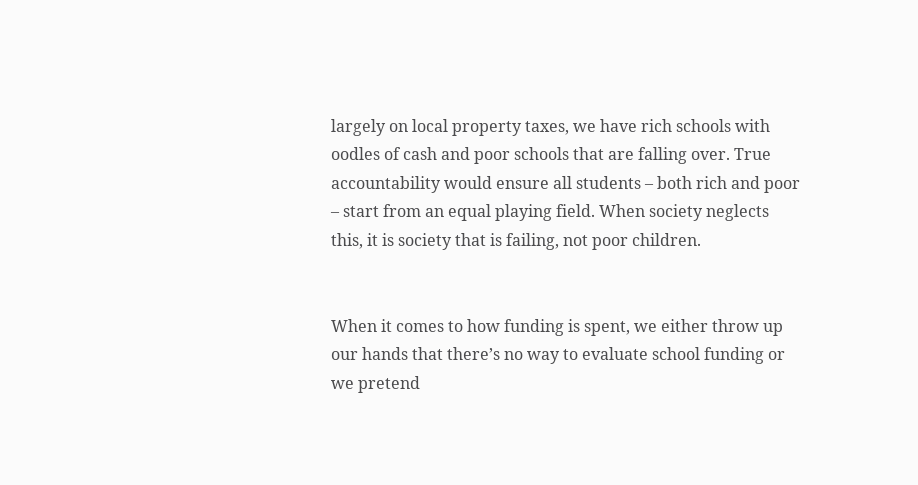largely on local property taxes, we have rich schools with oodles of cash and poor schools that are falling over. True accountability would ensure all students – both rich and poor – start from an equal playing field. When society neglects this, it is society that is failing, not poor children.


When it comes to how funding is spent, we either throw up our hands that there’s no way to evaluate school funding or we pretend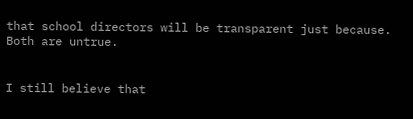that school directors will be transparent just because. Both are untrue.


I still believe that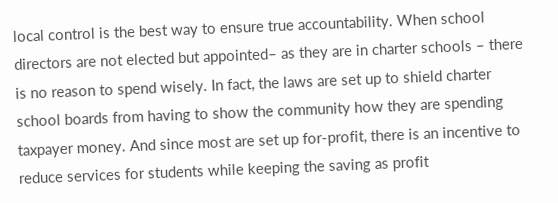local control is the best way to ensure true accountability. When school directors are not elected but appointed– as they are in charter schools – there is no reason to spend wisely. In fact, the laws are set up to shield charter school boards from having to show the community how they are spending taxpayer money. And since most are set up for-profit, there is an incentive to reduce services for students while keeping the saving as profit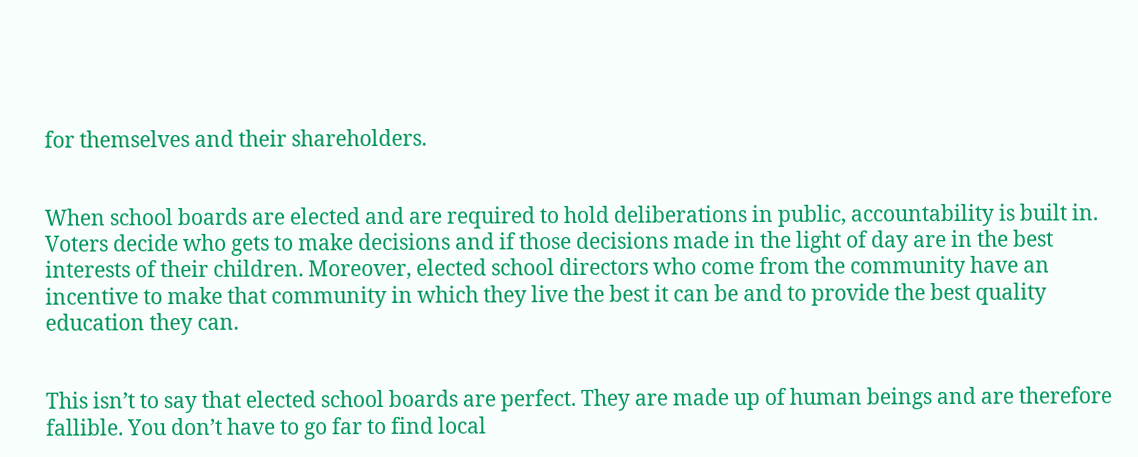for themselves and their shareholders.


When school boards are elected and are required to hold deliberations in public, accountability is built in. Voters decide who gets to make decisions and if those decisions made in the light of day are in the best interests of their children. Moreover, elected school directors who come from the community have an incentive to make that community in which they live the best it can be and to provide the best quality education they can.


This isn’t to say that elected school boards are perfect. They are made up of human beings and are therefore fallible. You don’t have to go far to find local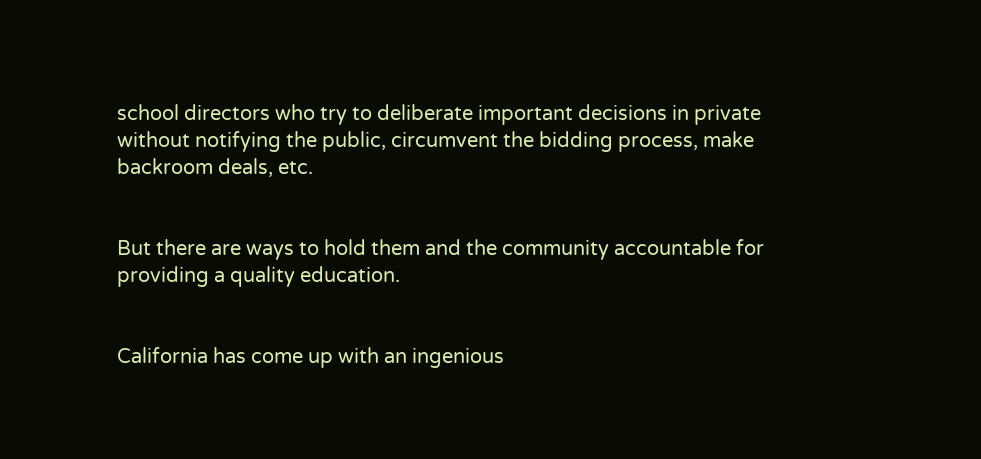school directors who try to deliberate important decisions in private without notifying the public, circumvent the bidding process, make backroom deals, etc.


But there are ways to hold them and the community accountable for providing a quality education.


California has come up with an ingenious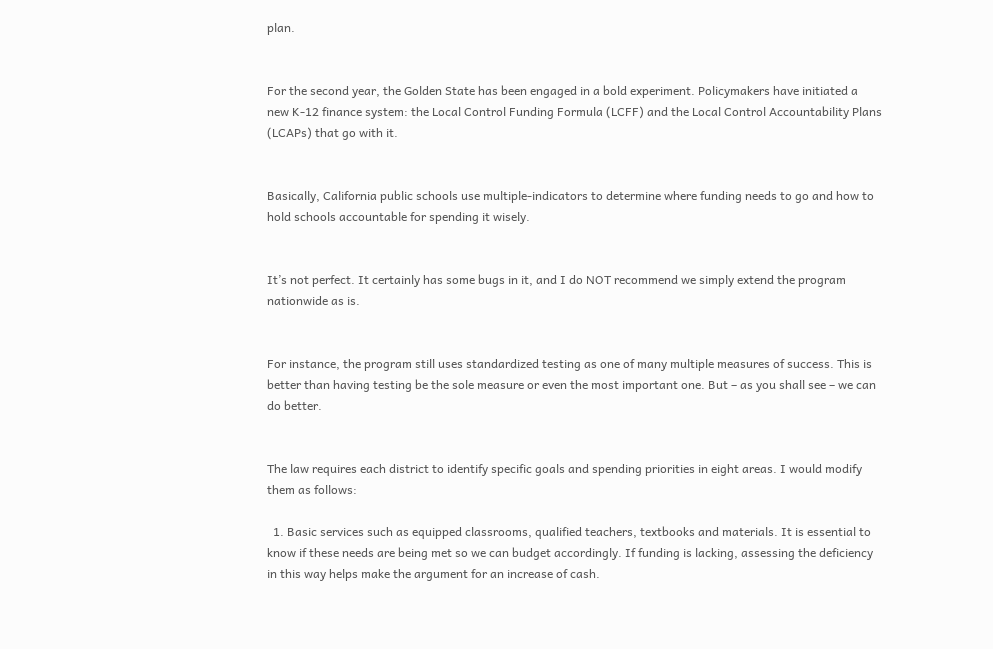plan.


For the second year, the Golden State has been engaged in a bold experiment. Policymakers have initiated a new K-12 finance system: the Local Control Funding Formula (LCFF) and the Local Control Accountability Plans (LCAPs) that go with it.


Basically, California public schools use multiple-indicators to determine where funding needs to go and how to hold schools accountable for spending it wisely.


It’s not perfect. It certainly has some bugs in it, and I do NOT recommend we simply extend the program nationwide as is.


For instance, the program still uses standardized testing as one of many multiple measures of success. This is better than having testing be the sole measure or even the most important one. But – as you shall see – we can do better.


The law requires each district to identify specific goals and spending priorities in eight areas. I would modify them as follows:

  1. Basic services such as equipped classrooms, qualified teachers, textbooks and materials. It is essential to know if these needs are being met so we can budget accordingly. If funding is lacking, assessing the deficiency in this way helps make the argument for an increase of cash.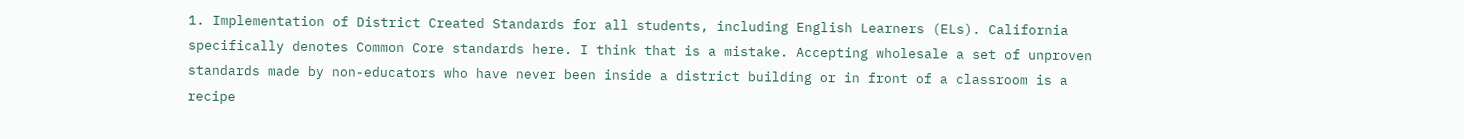1. Implementation of District Created Standards for all students, including English Learners (ELs). California specifically denotes Common Core standards here. I think that is a mistake. Accepting wholesale a set of unproven standards made by non-educators who have never been inside a district building or in front of a classroom is a recipe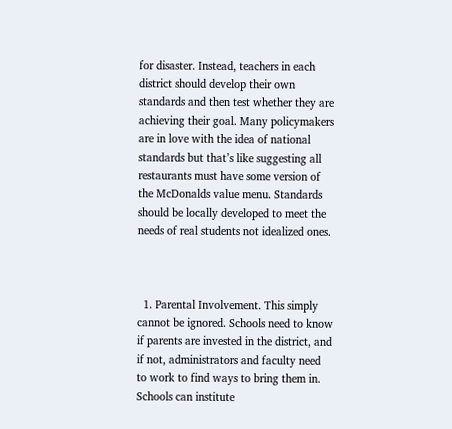for disaster. Instead, teachers in each district should develop their own standards and then test whether they are achieving their goal. Many policymakers are in love with the idea of national standards but that’s like suggesting all restaurants must have some version of the McDonalds value menu. Standards should be locally developed to meet the needs of real students not idealized ones.



  1. Parental Involvement. This simply cannot be ignored. Schools need to know if parents are invested in the district, and if not, administrators and faculty need to work to find ways to bring them in. Schools can institute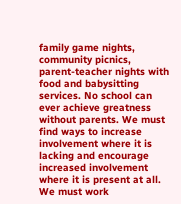family game nights, community picnics, parent-teacher nights with food and babysitting services. No school can ever achieve greatness without parents. We must find ways to increase involvement where it is lacking and encourage increased involvement where it is present at all. We must work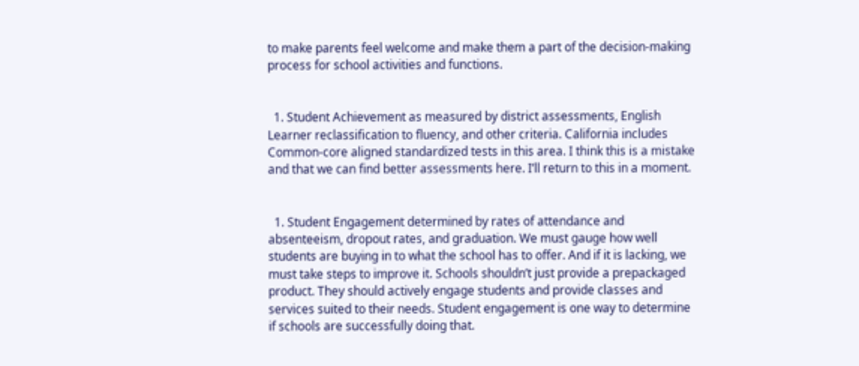to make parents feel welcome and make them a part of the decision-making process for school activities and functions.


  1. Student Achievement as measured by district assessments, English Learner reclassification to fluency, and other criteria. California includes Common-core aligned standardized tests in this area. I think this is a mistake and that we can find better assessments here. I’ll return to this in a moment.


  1. Student Engagement determined by rates of attendance and absenteeism, dropout rates, and graduation. We must gauge how well students are buying in to what the school has to offer. And if it is lacking, we must take steps to improve it. Schools shouldn’t just provide a prepackaged product. They should actively engage students and provide classes and services suited to their needs. Student engagement is one way to determine if schools are successfully doing that.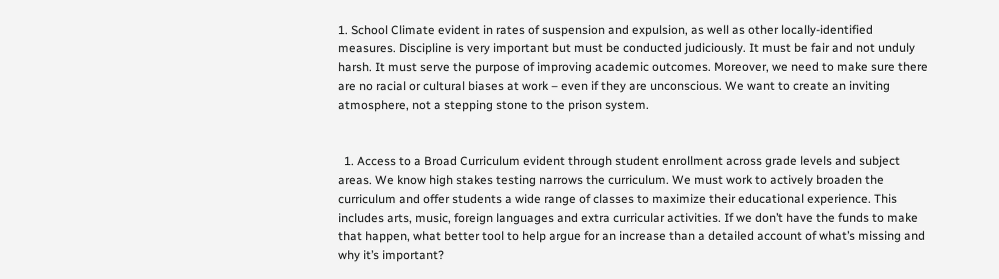1. School Climate evident in rates of suspension and expulsion, as well as other locally-identified measures. Discipline is very important but must be conducted judiciously. It must be fair and not unduly harsh. It must serve the purpose of improving academic outcomes. Moreover, we need to make sure there are no racial or cultural biases at work – even if they are unconscious. We want to create an inviting atmosphere, not a stepping stone to the prison system.


  1. Access to a Broad Curriculum evident through student enrollment across grade levels and subject areas. We know high stakes testing narrows the curriculum. We must work to actively broaden the curriculum and offer students a wide range of classes to maximize their educational experience. This includes arts, music, foreign languages and extra curricular activities. If we don’t have the funds to make that happen, what better tool to help argue for an increase than a detailed account of what’s missing and why it’s important?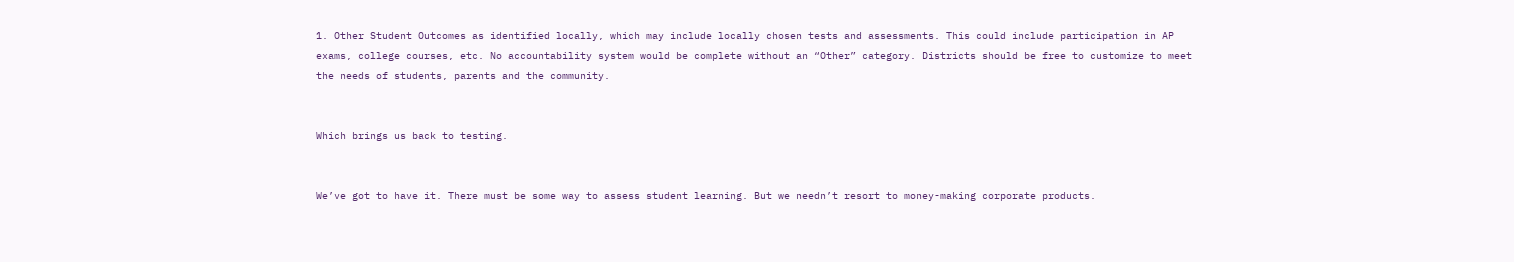1. Other Student Outcomes as identified locally, which may include locally chosen tests and assessments. This could include participation in AP exams, college courses, etc. No accountability system would be complete without an “Other” category. Districts should be free to customize to meet the needs of students, parents and the community.


Which brings us back to testing.


We’ve got to have it. There must be some way to assess student learning. But we needn’t resort to money-making corporate products.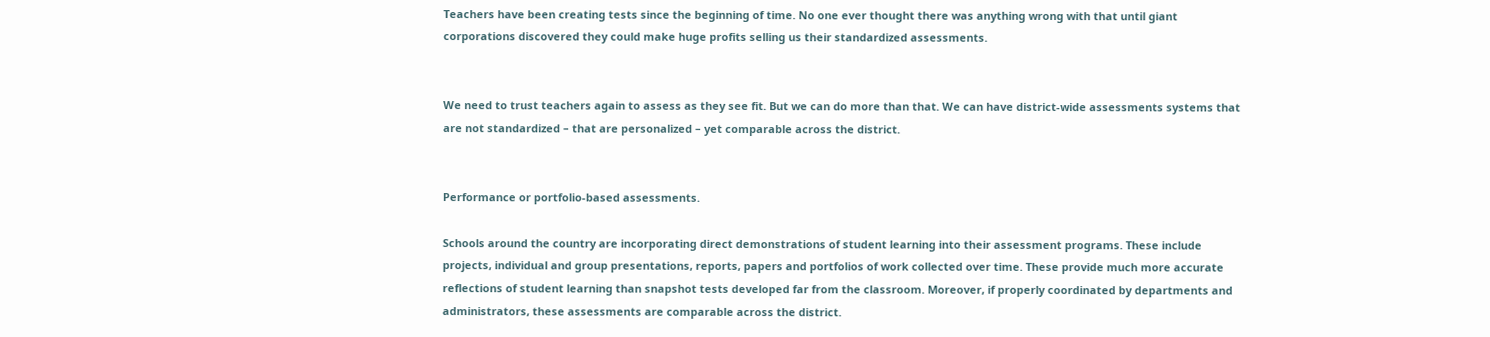Teachers have been creating tests since the beginning of time. No one ever thought there was anything wrong with that until giant corporations discovered they could make huge profits selling us their standardized assessments.


We need to trust teachers again to assess as they see fit. But we can do more than that. We can have district-wide assessments systems that are not standardized – that are personalized – yet comparable across the district.


Performance or portfolio-based assessments.

Schools around the country are incorporating direct demonstrations of student learning into their assessment programs. These include projects, individual and group presentations, reports, papers and portfolios of work collected over time. These provide much more accurate reflections of student learning than snapshot tests developed far from the classroom. Moreover, if properly coordinated by departments and administrators, these assessments are comparable across the district.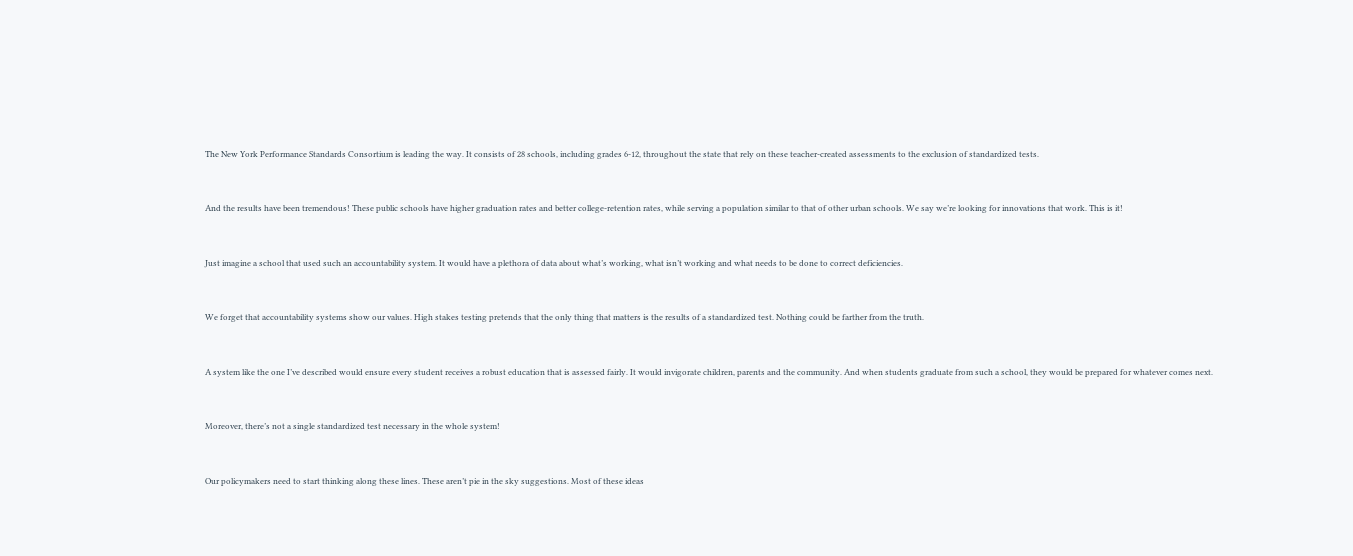The New York Performance Standards Consortium is leading the way. It consists of 28 schools, including grades 6-12, throughout the state that rely on these teacher-created assessments to the exclusion of standardized tests.


And the results have been tremendous! These public schools have higher graduation rates and better college-retention rates, while serving a population similar to that of other urban schools. We say we’re looking for innovations that work. This is it!


Just imagine a school that used such an accountability system. It would have a plethora of data about what’s working, what isn’t working and what needs to be done to correct deficiencies.


We forget that accountability systems show our values. High stakes testing pretends that the only thing that matters is the results of a standardized test. Nothing could be farther from the truth.


A system like the one I’ve described would ensure every student receives a robust education that is assessed fairly. It would invigorate children, parents and the community. And when students graduate from such a school, they would be prepared for whatever comes next.


Moreover, there’s not a single standardized test necessary in the whole system!


Our policymakers need to start thinking along these lines. These aren’t pie in the sky suggestions. Most of these ideas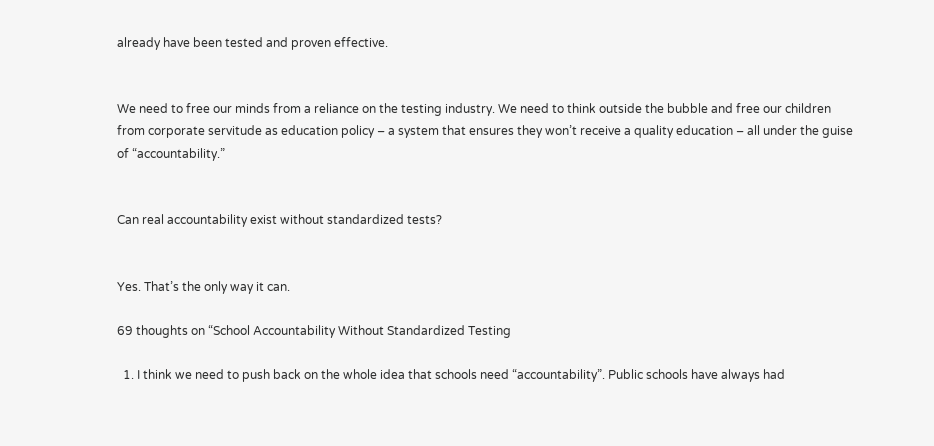already have been tested and proven effective.


We need to free our minds from a reliance on the testing industry. We need to think outside the bubble and free our children from corporate servitude as education policy – a system that ensures they won’t receive a quality education – all under the guise of “accountability.”


Can real accountability exist without standardized tests?


Yes. That’s the only way it can.

69 thoughts on “School Accountability Without Standardized Testing

  1. I think we need to push back on the whole idea that schools need “accountability”. Public schools have always had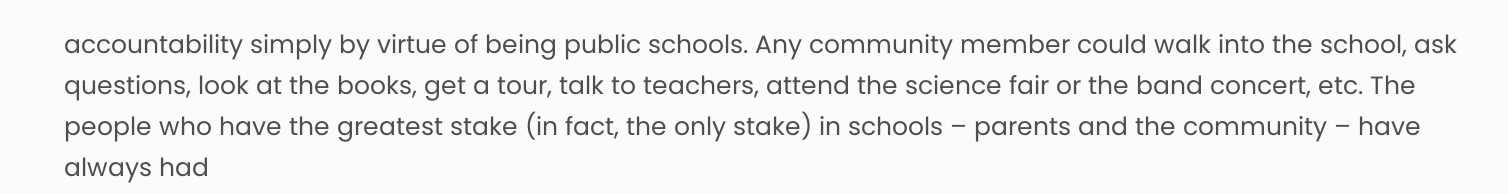accountability simply by virtue of being public schools. Any community member could walk into the school, ask questions, look at the books, get a tour, talk to teachers, attend the science fair or the band concert, etc. The people who have the greatest stake (in fact, the only stake) in schools – parents and the community – have always had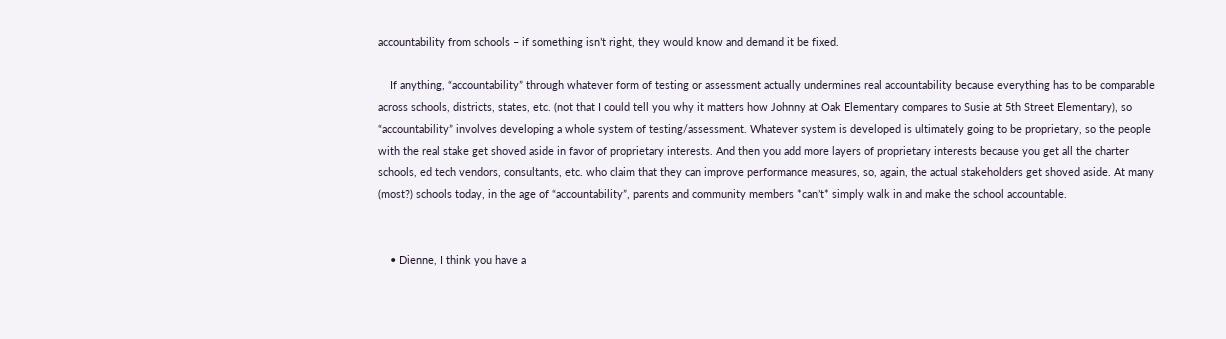accountability from schools – if something isn’t right, they would know and demand it be fixed.

    If anything, “accountability” through whatever form of testing or assessment actually undermines real accountability because everything has to be comparable across schools, districts, states, etc. (not that I could tell you why it matters how Johnny at Oak Elementary compares to Susie at 5th Street Elementary), so “accountability” involves developing a whole system of testing/assessment. Whatever system is developed is ultimately going to be proprietary, so the people with the real stake get shoved aside in favor of proprietary interests. And then you add more layers of proprietary interests because you get all the charter schools, ed tech vendors, consultants, etc. who claim that they can improve performance measures, so, again, the actual stakeholders get shoved aside. At many (most?) schools today, in the age of “accountability”, parents and community members *can’t* simply walk in and make the school accountable.


    • Dienne, I think you have a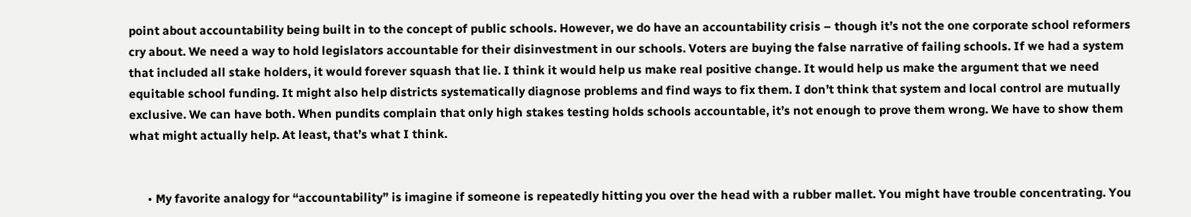point about accountability being built in to the concept of public schools. However, we do have an accountability crisis – though it’s not the one corporate school reformers cry about. We need a way to hold legislators accountable for their disinvestment in our schools. Voters are buying the false narrative of failing schools. If we had a system that included all stake holders, it would forever squash that lie. I think it would help us make real positive change. It would help us make the argument that we need equitable school funding. It might also help districts systematically diagnose problems and find ways to fix them. I don’t think that system and local control are mutually exclusive. We can have both. When pundits complain that only high stakes testing holds schools accountable, it’s not enough to prove them wrong. We have to show them what might actually help. At least, that’s what I think.


      • My favorite analogy for “accountability” is imagine if someone is repeatedly hitting you over the head with a rubber mallet. You might have trouble concentrating. You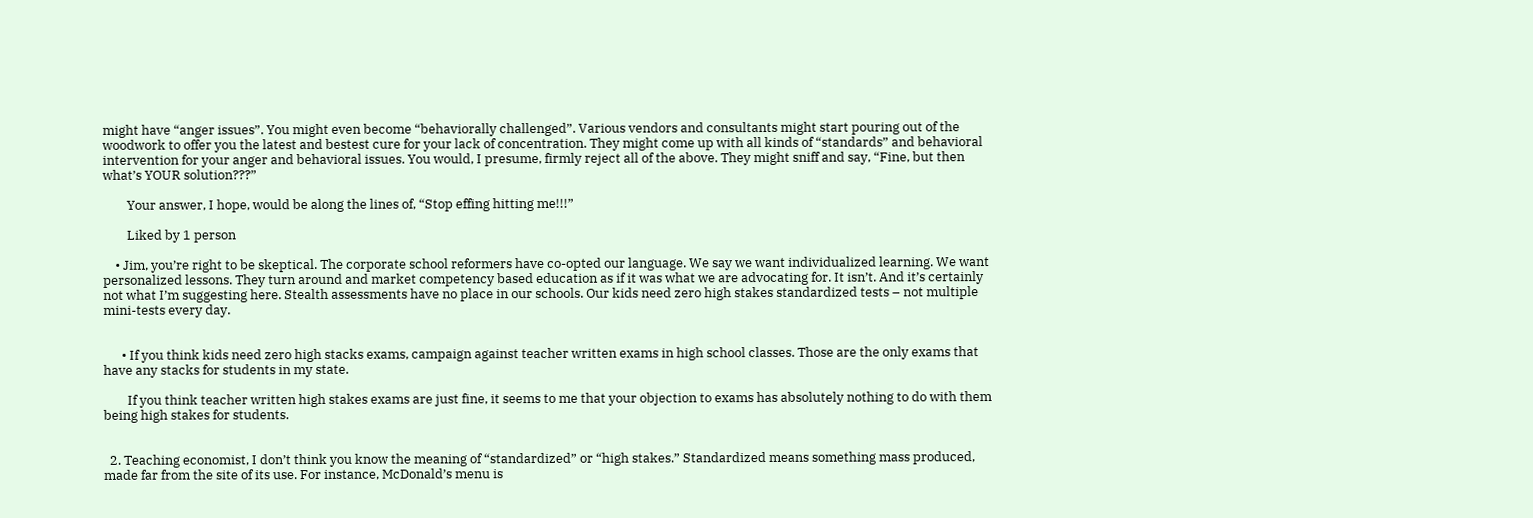might have “anger issues”. You might even become “behaviorally challenged”. Various vendors and consultants might start pouring out of the woodwork to offer you the latest and bestest cure for your lack of concentration. They might come up with all kinds of “standards” and behavioral intervention for your anger and behavioral issues. You would, I presume, firmly reject all of the above. They might sniff and say, “Fine, but then what’s YOUR solution???”

        Your answer, I hope, would be along the lines of, “Stop effing hitting me!!!”

        Liked by 1 person

    • Jim, you’re right to be skeptical. The corporate school reformers have co-opted our language. We say we want individualized learning. We want personalized lessons. They turn around and market competency based education as if it was what we are advocating for. It isn’t. And it’s certainly not what I’m suggesting here. Stealth assessments have no place in our schools. Our kids need zero high stakes standardized tests – not multiple mini-tests every day.


      • If you think kids need zero high stacks exams, campaign against teacher written exams in high school classes. Those are the only exams that have any stacks for students in my state.

        If you think teacher written high stakes exams are just fine, it seems to me that your objection to exams has absolutely nothing to do with them being high stakes for students.


  2. Teaching economist, I don’t think you know the meaning of “standardized” or “high stakes.” Standardized means something mass produced, made far from the site of its use. For instance, McDonald’s menu is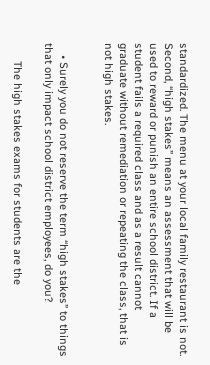standardized. The menu at your local family restaurant is not. Second, “high stakes” means an assessment that will be used to reward or punish an entire school district. If a student fails a required class and as a result cannot graduate without remediation or repeating the class, that is not high stakes.


    • Surely you do not reserve the term “high stakes” to things that only impact school district employees, do you?

      The high stakes exams for students are the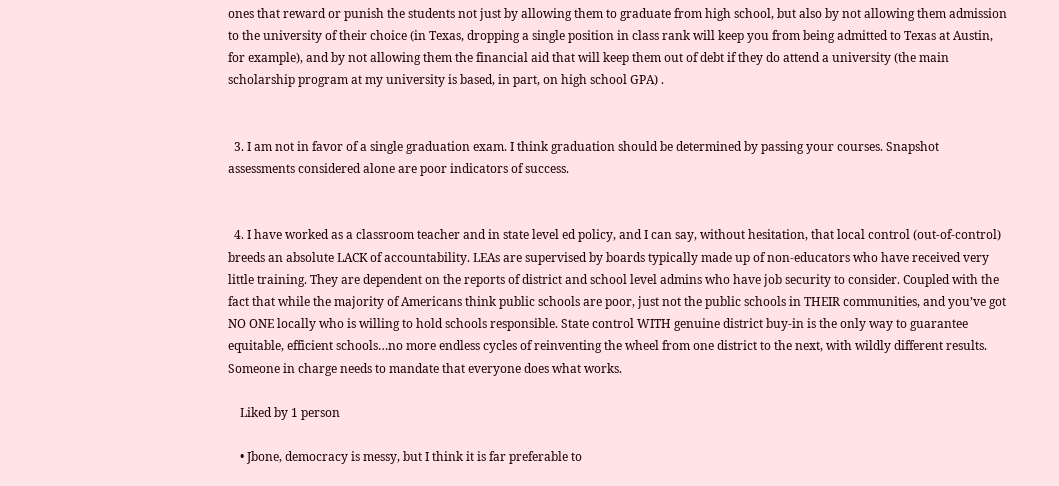ones that reward or punish the students not just by allowing them to graduate from high school, but also by not allowing them admission to the university of their choice (in Texas, dropping a single position in class rank will keep you from being admitted to Texas at Austin, for example), and by not allowing them the financial aid that will keep them out of debt if they do attend a university (the main scholarship program at my university is based, in part, on high school GPA) .


  3. I am not in favor of a single graduation exam. I think graduation should be determined by passing your courses. Snapshot assessments considered alone are poor indicators of success.


  4. I have worked as a classroom teacher and in state level ed policy, and I can say, without hesitation, that local control (out-of-control) breeds an absolute LACK of accountability. LEAs are supervised by boards typically made up of non-educators who have received very little training. They are dependent on the reports of district and school level admins who have job security to consider. Coupled with the fact that while the majority of Americans think public schools are poor, just not the public schools in THEIR communities, and you’ve got NO ONE locally who is willing to hold schools responsible. State control WITH genuine district buy-in is the only way to guarantee equitable, efficient schools…no more endless cycles of reinventing the wheel from one district to the next, with wildly different results. Someone in charge needs to mandate that everyone does what works.

    Liked by 1 person

    • Jbone, democracy is messy, but I think it is far preferable to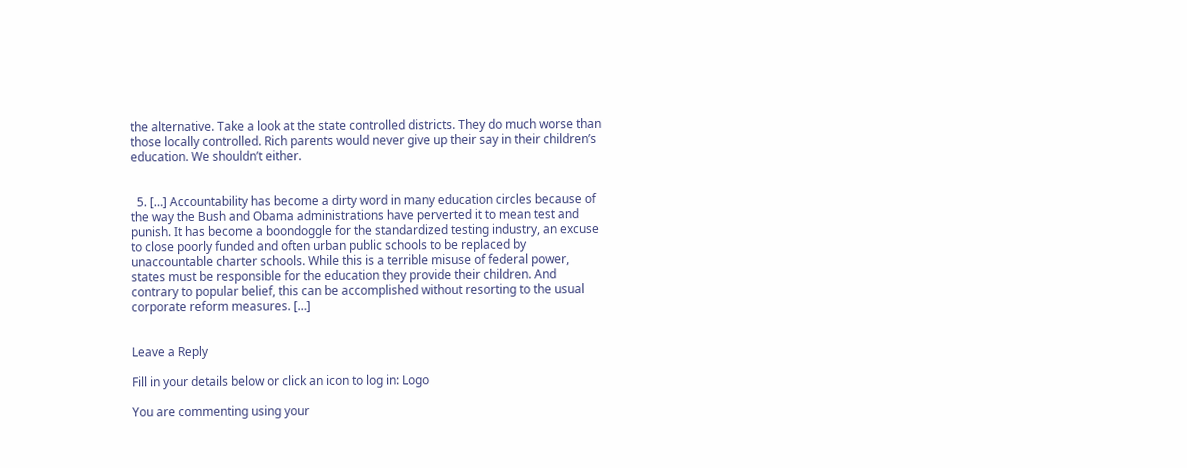the alternative. Take a look at the state controlled districts. They do much worse than those locally controlled. Rich parents would never give up their say in their children’s education. We shouldn’t either.


  5. […] Accountability has become a dirty word in many education circles because of the way the Bush and Obama administrations have perverted it to mean test and punish. It has become a boondoggle for the standardized testing industry, an excuse to close poorly funded and often urban public schools to be replaced by unaccountable charter schools. While this is a terrible misuse of federal power, states must be responsible for the education they provide their children. And contrary to popular belief, this can be accomplished without resorting to the usual corporate reform measures. […]


Leave a Reply

Fill in your details below or click an icon to log in: Logo

You are commenting using your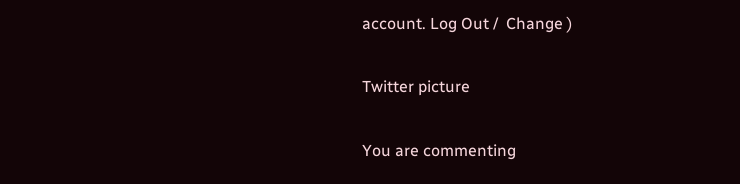account. Log Out /  Change )

Twitter picture

You are commenting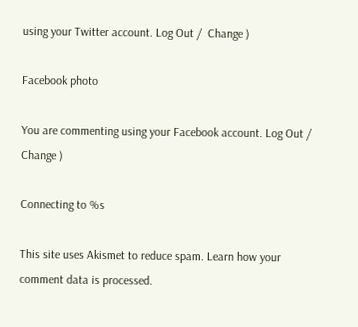using your Twitter account. Log Out /  Change )

Facebook photo

You are commenting using your Facebook account. Log Out /  Change )

Connecting to %s

This site uses Akismet to reduce spam. Learn how your comment data is processed.